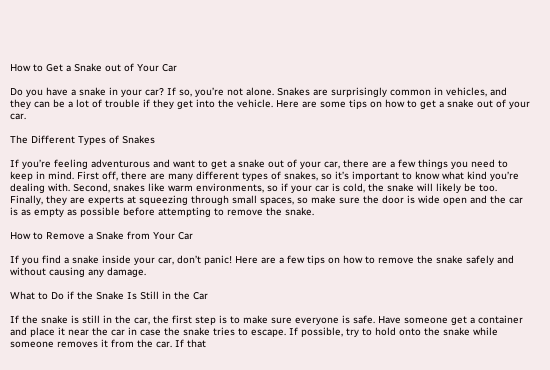How to Get a Snake out of Your Car

Do you have a snake in your car? If so, you’re not alone. Snakes are surprisingly common in vehicles, and they can be a lot of trouble if they get into the vehicle. Here are some tips on how to get a snake out of your car.

The Different Types of Snakes

If you’re feeling adventurous and want to get a snake out of your car, there are a few things you need to keep in mind. First off, there are many different types of snakes, so it’s important to know what kind you’re dealing with. Second, snakes like warm environments, so if your car is cold, the snake will likely be too. Finally, they are experts at squeezing through small spaces, so make sure the door is wide open and the car is as empty as possible before attempting to remove the snake.

How to Remove a Snake from Your Car

If you find a snake inside your car, don’t panic! Here are a few tips on how to remove the snake safely and without causing any damage.

What to Do if the Snake Is Still in the Car

If the snake is still in the car, the first step is to make sure everyone is safe. Have someone get a container and place it near the car in case the snake tries to escape. If possible, try to hold onto the snake while someone removes it from the car. If that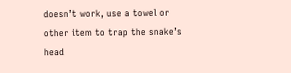doesn’t work, use a towel or other item to trap the snake’s head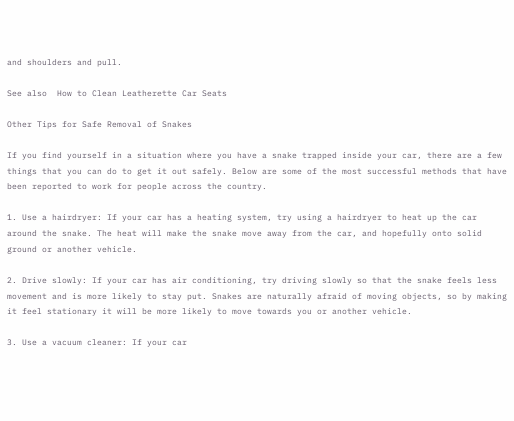and shoulders and pull.

See also  How to Clean Leatherette Car Seats

Other Tips for Safe Removal of Snakes

If you find yourself in a situation where you have a snake trapped inside your car, there are a few things that you can do to get it out safely. Below are some of the most successful methods that have been reported to work for people across the country.

1. Use a hairdryer: If your car has a heating system, try using a hairdryer to heat up the car around the snake. The heat will make the snake move away from the car, and hopefully onto solid ground or another vehicle.

2. Drive slowly: If your car has air conditioning, try driving slowly so that the snake feels less movement and is more likely to stay put. Snakes are naturally afraid of moving objects, so by making it feel stationary it will be more likely to move towards you or another vehicle.

3. Use a vacuum cleaner: If your car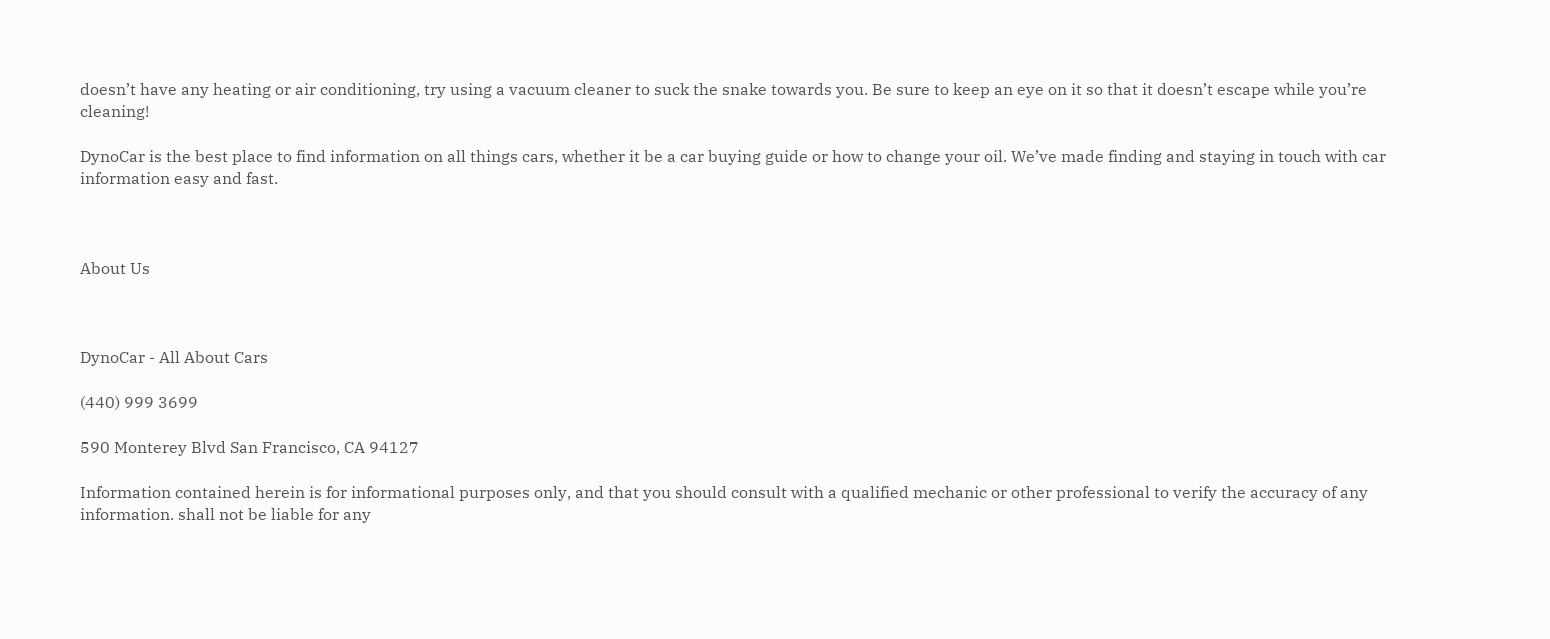doesn’t have any heating or air conditioning, try using a vacuum cleaner to suck the snake towards you. Be sure to keep an eye on it so that it doesn’t escape while you’re cleaning!

DynoCar is the best place to find information on all things cars, whether it be a car buying guide or how to change your oil. We’ve made finding and staying in touch with car information easy and fast.



About Us



DynoCar - All About Cars

(440) 999 3699

590 Monterey Blvd San Francisco, CA 94127

Information contained herein is for informational purposes only, and that you should consult with a qualified mechanic or other professional to verify the accuracy of any information. shall not be liable for any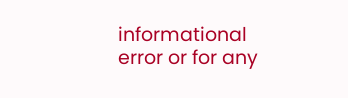informational error or for any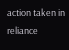action taken in reliance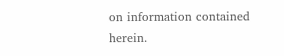on information contained herein.